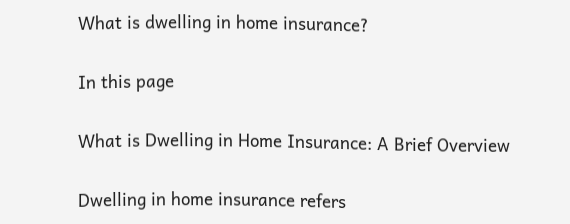What is dwelling in home insurance?

In this page

What is Dwelling in Home Insurance: A Brief Overview

Dwelling in home insurance refers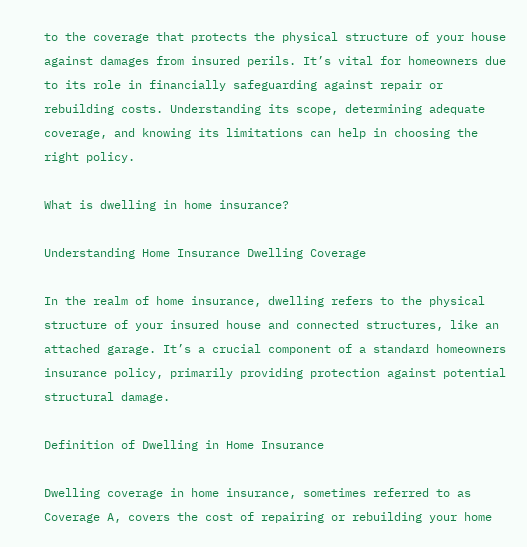to the coverage that protects the physical structure of your house against damages from insured perils. It’s vital for homeowners due to its role in financially safeguarding against repair or rebuilding costs. Understanding its scope, determining adequate coverage, and knowing its limitations can help in choosing the right policy.

What is dwelling in home insurance?

Understanding Home Insurance Dwelling Coverage

In the realm of home insurance, dwelling refers to the physical structure of your insured house and connected structures, like an attached garage. It’s a crucial component of a standard homeowners insurance policy, primarily providing protection against potential structural damage.

Definition of Dwelling in Home Insurance

Dwelling coverage in home insurance, sometimes referred to as Coverage A, covers the cost of repairing or rebuilding your home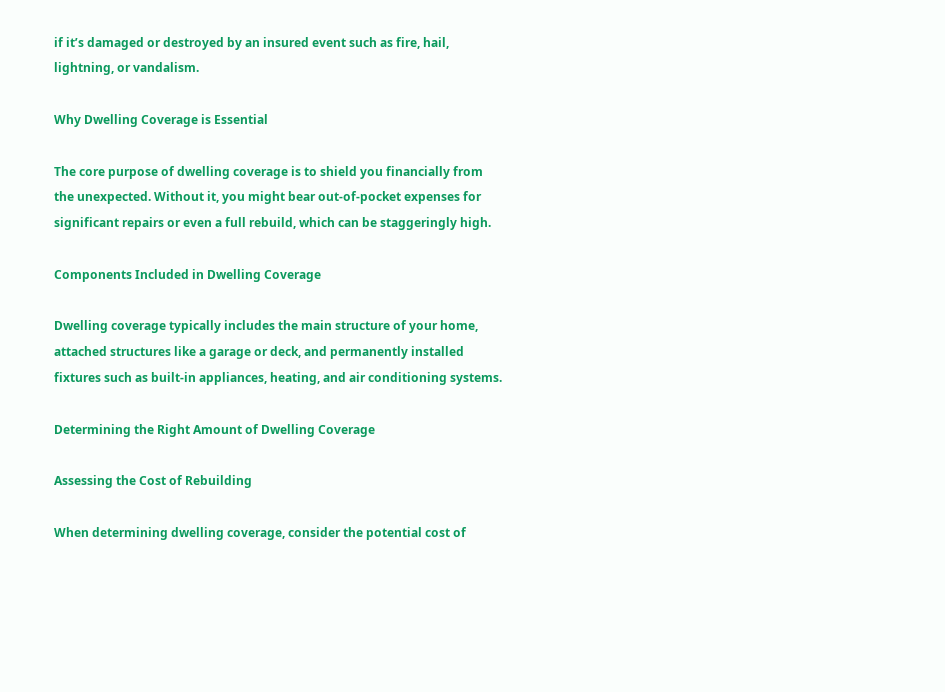if it’s damaged or destroyed by an insured event such as fire, hail, lightning, or vandalism.

Why Dwelling Coverage is Essential

The core purpose of dwelling coverage is to shield you financially from the unexpected. Without it, you might bear out-of-pocket expenses for significant repairs or even a full rebuild, which can be staggeringly high.

Components Included in Dwelling Coverage

Dwelling coverage typically includes the main structure of your home, attached structures like a garage or deck, and permanently installed fixtures such as built-in appliances, heating, and air conditioning systems.

Determining the Right Amount of Dwelling Coverage

Assessing the Cost of Rebuilding

When determining dwelling coverage, consider the potential cost of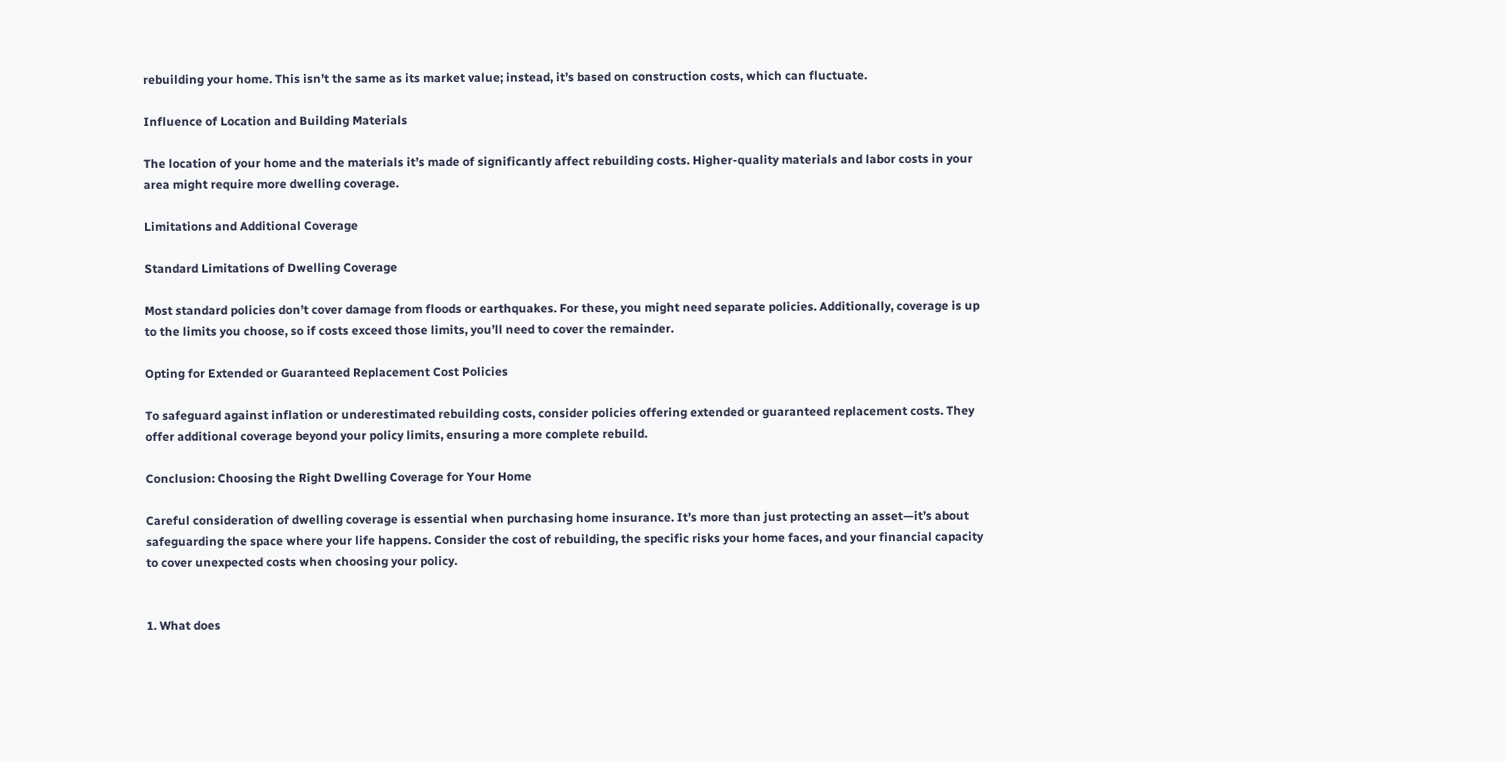rebuilding your home. This isn’t the same as its market value; instead, it’s based on construction costs, which can fluctuate.

Influence of Location and Building Materials

The location of your home and the materials it’s made of significantly affect rebuilding costs. Higher-quality materials and labor costs in your area might require more dwelling coverage.

Limitations and Additional Coverage

Standard Limitations of Dwelling Coverage

Most standard policies don’t cover damage from floods or earthquakes. For these, you might need separate policies. Additionally, coverage is up to the limits you choose, so if costs exceed those limits, you’ll need to cover the remainder.

Opting for Extended or Guaranteed Replacement Cost Policies

To safeguard against inflation or underestimated rebuilding costs, consider policies offering extended or guaranteed replacement costs. They offer additional coverage beyond your policy limits, ensuring a more complete rebuild.

Conclusion: Choosing the Right Dwelling Coverage for Your Home

Careful consideration of dwelling coverage is essential when purchasing home insurance. It’s more than just protecting an asset—it’s about safeguarding the space where your life happens. Consider the cost of rebuilding, the specific risks your home faces, and your financial capacity to cover unexpected costs when choosing your policy.


1. What does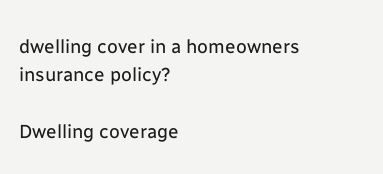dwelling cover in a homeowners insurance policy?

Dwelling coverage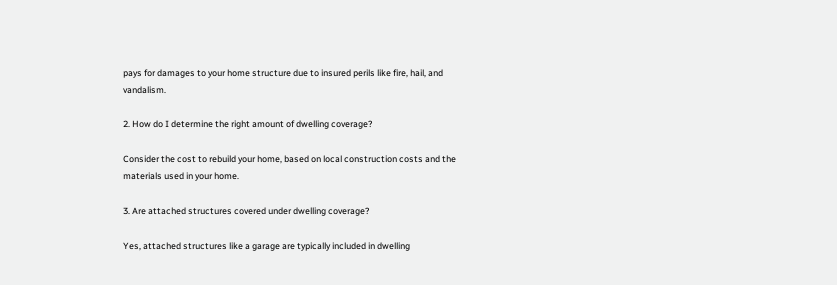pays for damages to your home structure due to insured perils like fire, hail, and vandalism.

2. How do I determine the right amount of dwelling coverage?

Consider the cost to rebuild your home, based on local construction costs and the materials used in your home.

3. Are attached structures covered under dwelling coverage?

Yes, attached structures like a garage are typically included in dwelling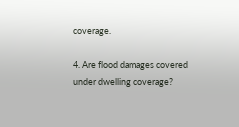coverage.

4. Are flood damages covered under dwelling coverage?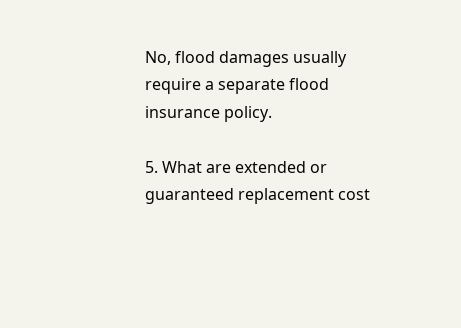No, flood damages usually require a separate flood insurance policy.

5. What are extended or guaranteed replacement cost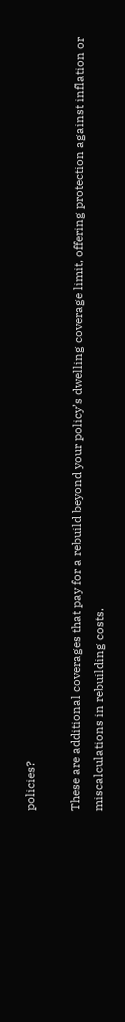policies?

These are additional coverages that pay for a rebuild beyond your policy’s dwelling coverage limit, offering protection against inflation or miscalculations in rebuilding costs.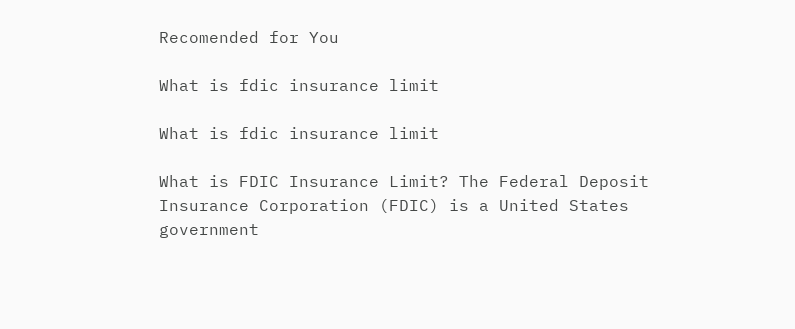Recomended for You

What is fdic insurance limit

What is fdic insurance limit

What is FDIC Insurance Limit? The Federal Deposit Insurance Corporation (FDIC) is a United States government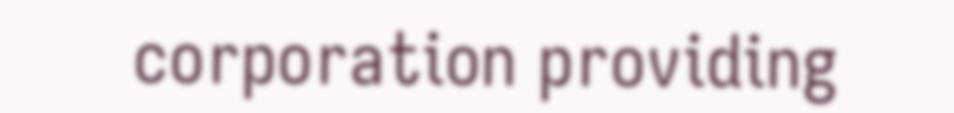corporation providing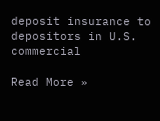deposit insurance to depositors in U.S. commercial

Read More »